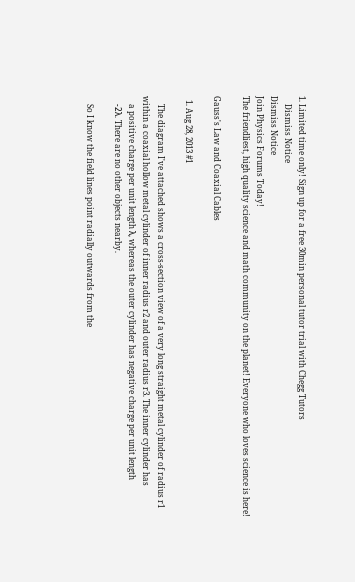1. Limited time only! Sign up for a free 30min personal tutor trial with Chegg Tutors
    Dismiss Notice
Dismiss Notice
Join Physics Forums Today!
The friendliest, high quality science and math community on the planet! Everyone who loves science is here!

Gauss's Law and Coaxial Cables

  1. Aug 28, 2013 #1

    The diagram I've attached shows a cross-section view of a very long straight metal cylinder of radius r1 within a coaxial hollow metal cylinder of inner radius r2 and outer radius r3. The inner cylinder has
    a positive charge per unit length λ, whereas the outer cylinder has negative charge per unit length
    -2λ. There are no other objects nearby.

    So I know the field lines point radially outwards from the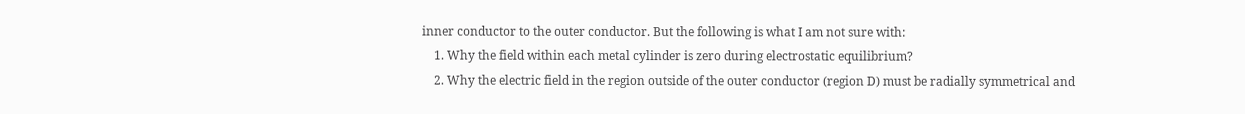inner conductor to the outer conductor. But the following is what I am not sure with:
    1. Why the field within each metal cylinder is zero during electrostatic equilibrium?
    2. Why the electric field in the region outside of the outer conductor (region D) must be radially symmetrical and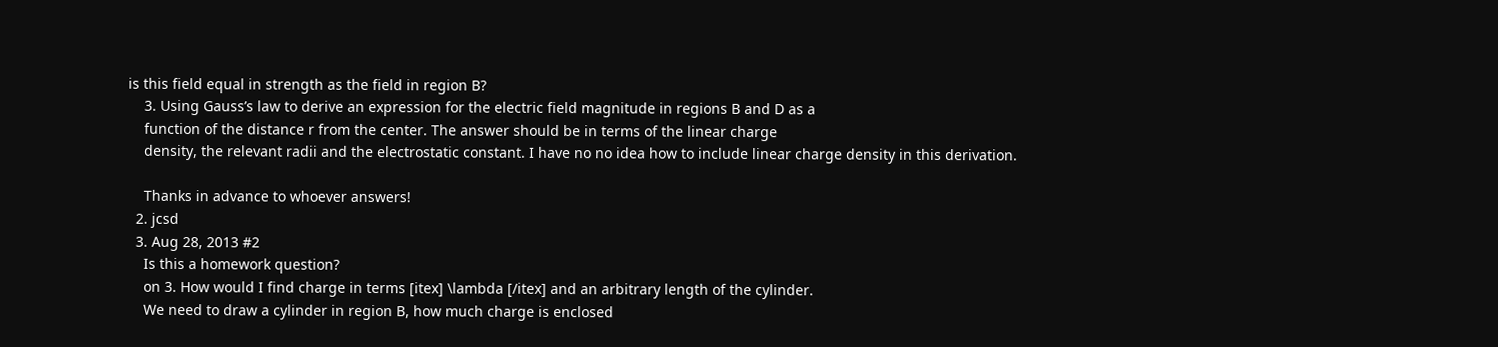is this field equal in strength as the field in region B?
    3. Using Gauss’s law to derive an expression for the electric field magnitude in regions B and D as a
    function of the distance r from the center. The answer should be in terms of the linear charge
    density, the relevant radii and the electrostatic constant. I have no no idea how to include linear charge density in this derivation.

    Thanks in advance to whoever answers!
  2. jcsd
  3. Aug 28, 2013 #2
    Is this a homework question?
    on 3. How would I find charge in terms [itex] \lambda [/itex] and an arbitrary length of the cylinder.
    We need to draw a cylinder in region B, how much charge is enclosed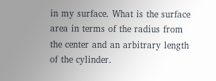in my surface. What is the surface area in terms of the radius from the center and an arbitrary length of the cylinder.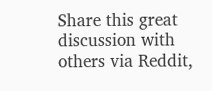Share this great discussion with others via Reddit,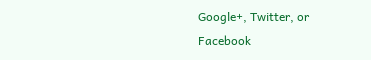Google+, Twitter, or Facebook